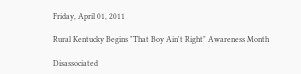Friday, April 01, 2011

Rural Kentucky Begins "That Boy Ain't Right" Awareness Month

Disassociated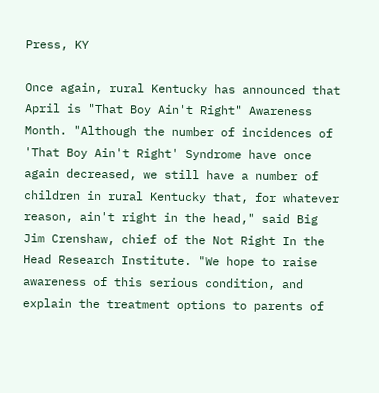Press, KY

Once again, rural Kentucky has announced that April is "That Boy Ain't Right" Awareness Month. "Although the number of incidences of 'That Boy Ain't Right' Syndrome have once again decreased, we still have a number of children in rural Kentucky that, for whatever reason, ain't right in the head," said Big Jim Crenshaw, chief of the Not Right In the Head Research Institute. "We hope to raise awareness of this serious condition, and explain the treatment options to parents of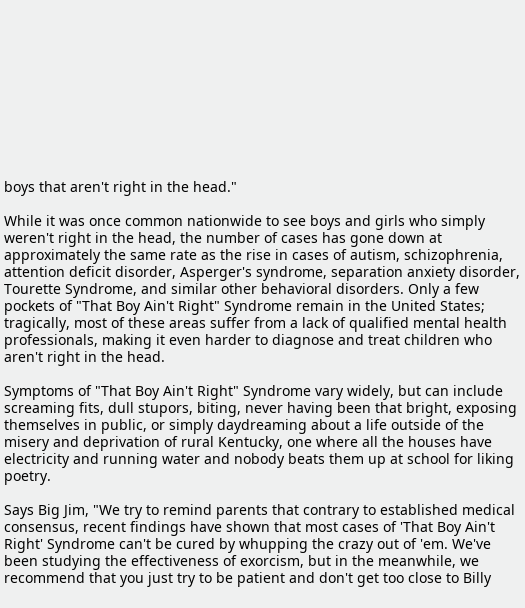boys that aren't right in the head."

While it was once common nationwide to see boys and girls who simply weren't right in the head, the number of cases has gone down at approximately the same rate as the rise in cases of autism, schizophrenia, attention deficit disorder, Asperger's syndrome, separation anxiety disorder, Tourette Syndrome, and similar other behavioral disorders. Only a few pockets of "That Boy Ain't Right" Syndrome remain in the United States; tragically, most of these areas suffer from a lack of qualified mental health professionals, making it even harder to diagnose and treat children who aren't right in the head.

Symptoms of "That Boy Ain't Right" Syndrome vary widely, but can include screaming fits, dull stupors, biting, never having been that bright, exposing themselves in public, or simply daydreaming about a life outside of the misery and deprivation of rural Kentucky, one where all the houses have electricity and running water and nobody beats them up at school for liking poetry.

Says Big Jim, "We try to remind parents that contrary to established medical consensus, recent findings have shown that most cases of 'That Boy Ain't Right' Syndrome can't be cured by whupping the crazy out of 'em. We've been studying the effectiveness of exorcism, but in the meanwhile, we recommend that you just try to be patient and don't get too close to Billy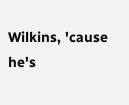Wilkins, 'cause he's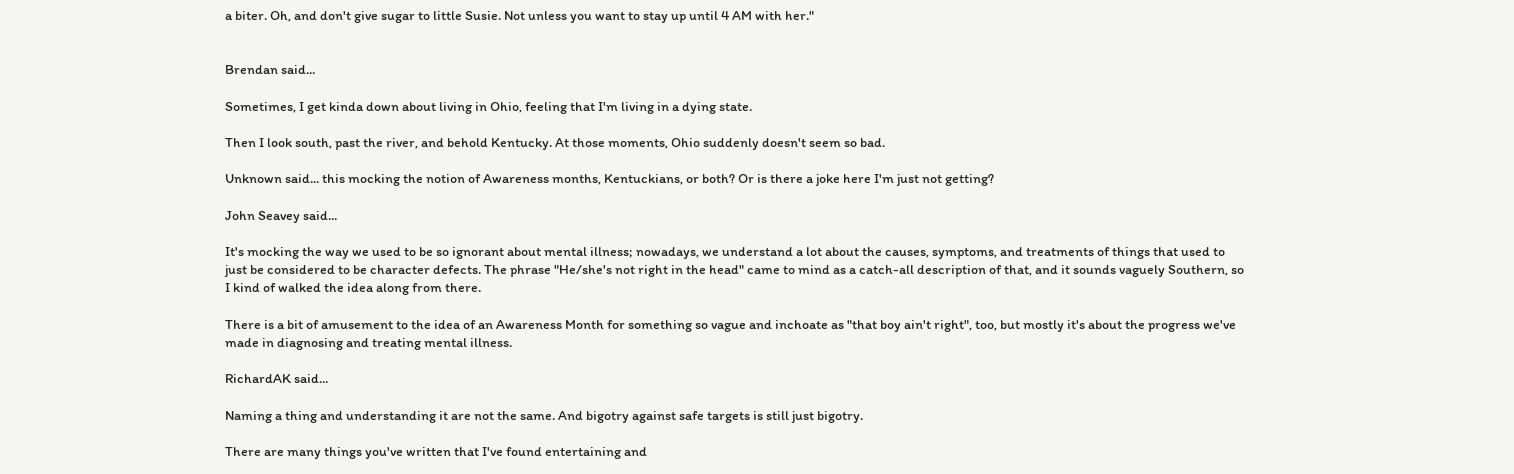a biter. Oh, and don't give sugar to little Susie. Not unless you want to stay up until 4 AM with her."


Brendan said...

Sometimes, I get kinda down about living in Ohio, feeling that I'm living in a dying state.

Then I look south, past the river, and behold Kentucky. At those moments, Ohio suddenly doesn't seem so bad.

Unknown said... this mocking the notion of Awareness months, Kentuckians, or both? Or is there a joke here I'm just not getting?

John Seavey said...

It's mocking the way we used to be so ignorant about mental illness; nowadays, we understand a lot about the causes, symptoms, and treatments of things that used to just be considered to be character defects. The phrase "He/she's not right in the head" came to mind as a catch-all description of that, and it sounds vaguely Southern, so I kind of walked the idea along from there.

There is a bit of amusement to the idea of an Awareness Month for something so vague and inchoate as "that boy ain't right", too, but mostly it's about the progress we've made in diagnosing and treating mental illness.

RichardAK said...

Naming a thing and understanding it are not the same. And bigotry against safe targets is still just bigotry.

There are many things you've written that I've found entertaining and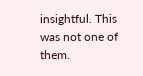insightful. This was not one of them.